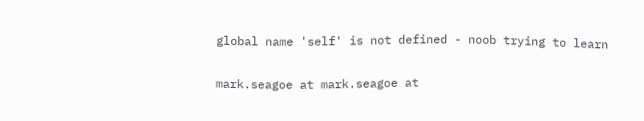global name 'self' is not defined - noob trying to learn

mark.seagoe at mark.seagoe at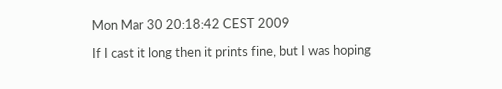Mon Mar 30 20:18:42 CEST 2009

If I cast it long then it prints fine, but I was hoping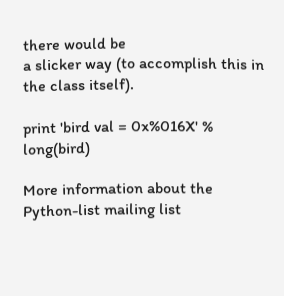there would be
a slicker way (to accomplish this in the class itself).

print 'bird val = 0x%016X' % long(bird)

More information about the Python-list mailing list